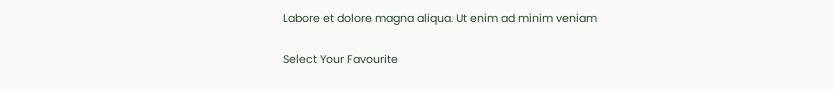Labore et dolore magna aliqua. Ut enim ad minim veniam

Select Your Favourite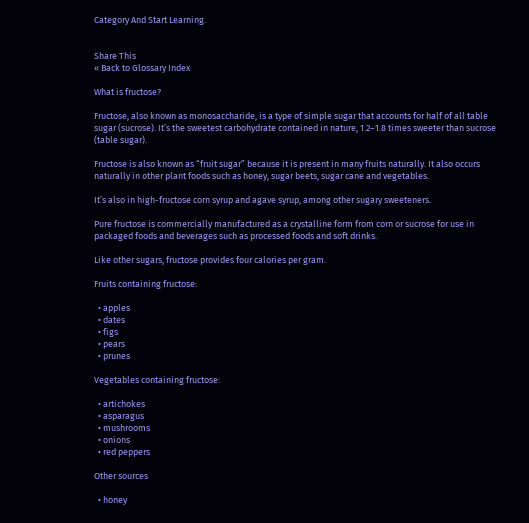Category And Start Learning.


Share This
« Back to Glossary Index

What is fructose?

Fructose, also known as monosaccharide, is a type of simple sugar that accounts for half of all table sugar (sucrose). It’s the sweetest carbohydrate contained in nature, 1.2–1.8 times sweeter than sucrose (table sugar).

Fructose is also known as “fruit sugar” because it is present in many fruits naturally. It also occurs naturally in other plant foods such as honey, sugar beets, sugar cane and vegetables.

It’s also in high-fructose corn syrup and agave syrup, among other sugary sweeteners.

Pure fructose is commercially manufactured as a crystalline form from corn or sucrose for use in packaged foods and beverages such as processed foods and soft drinks.

Like other sugars, fructose provides four calories per gram.

Fruits containing fructose:

  • apples
  • dates
  • figs
  • pears
  • prunes

Vegetables containing fructose:

  • artichokes
  • asparagus
  • mushrooms
  • onions
  • red peppers

Other sources

  • honey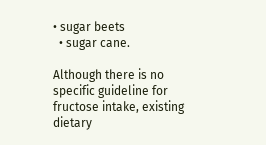• sugar beets
  • sugar cane.

Although there is no specific guideline for fructose intake, existing dietary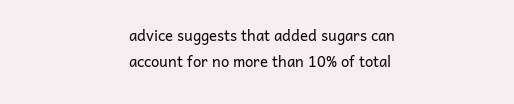advice suggests that added sugars can account for no more than 10% of total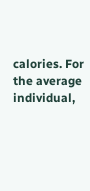calories. For the average individual,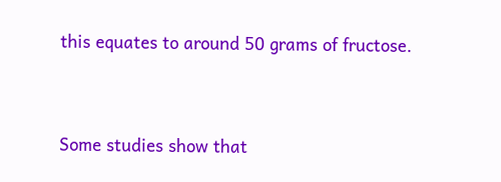this equates to around 50 grams of fructose.


Some studies show that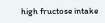high fructose intake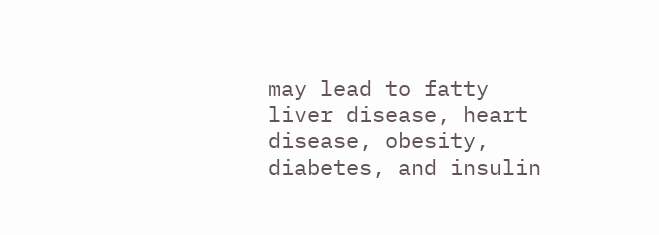may lead to fatty liver disease, heart disease, obesity, diabetes, and insulin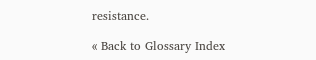resistance.

« Back to Glossary Index